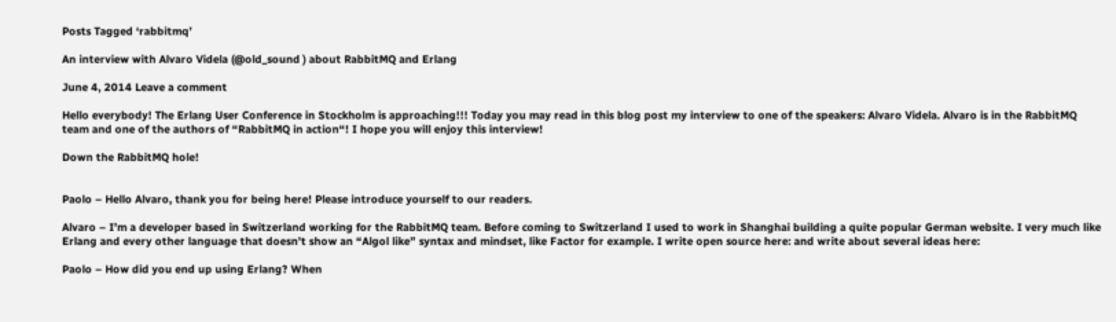Posts Tagged ‘rabbitmq’

An interview with Alvaro Videla (@old_sound ) about RabbitMQ and Erlang

June 4, 2014 Leave a comment

Hello everybody! The Erlang User Conference in Stockholm is approaching!!! Today you may read in this blog post my interview to one of the speakers: Alvaro Videla. Alvaro is in the RabbitMQ team and one of the authors of “RabbitMQ in action“! I hope you will enjoy this interview!

Down the RabbitMQ hole!


Paolo – Hello Alvaro, thank you for being here! Please introduce yourself to our readers.

Alvaro – I’m a developer based in Switzerland working for the RabbitMQ team. Before coming to Switzerland I used to work in Shanghai building a quite popular German website. I very much like Erlang and every other language that doesn’t show an “Algol like” syntax and mindset, like Factor for example. I write open source here: and write about several ideas here:

Paolo – How did you end up using Erlang? When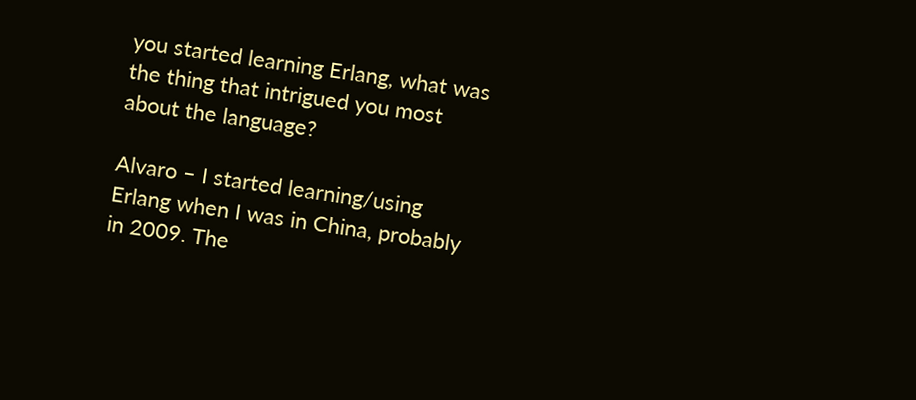you started learning Erlang, what was the thing that intrigued you most about the language?

Alvaro – I started learning/using Erlang when I was in China, probably in 2009. The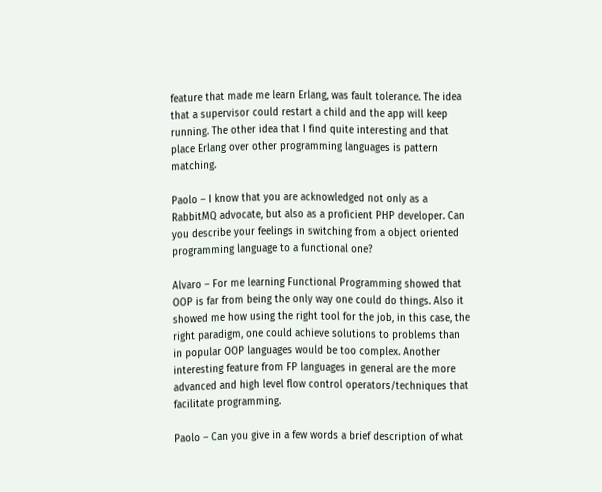feature that made me learn Erlang, was fault tolerance. The idea that a supervisor could restart a child and the app will keep running. The other idea that I find quite interesting and that place Erlang over other programming languages is pattern matching.

Paolo – I know that you are acknowledged not only as a RabbitMQ advocate, but also as a proficient PHP developer. Can you describe your feelings in switching from a object oriented programming language to a functional one?

Alvaro – For me learning Functional Programming showed that OOP is far from being the only way one could do things. Also it showed me how using the right tool for the job, in this case, the right paradigm, one could achieve solutions to problems than in popular OOP languages would be too complex. Another interesting feature from FP languages in general are the more advanced and high level flow control operators/techniques that facilitate programming.

Paolo – Can you give in a few words a brief description of what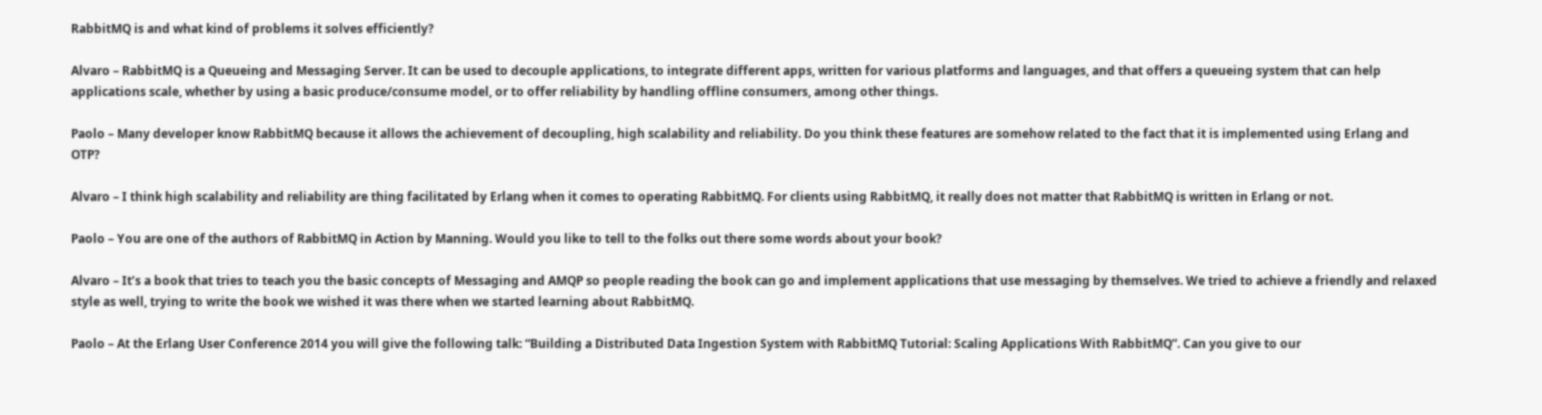RabbitMQ is and what kind of problems it solves efficiently?

Alvaro – RabbitMQ is a Queueing and Messaging Server. It can be used to decouple applications, to integrate different apps, written for various platforms and languages, and that offers a queueing system that can help applications scale, whether by using a basic produce/consume model, or to offer reliability by handling offline consumers, among other things.

Paolo – Many developer know RabbitMQ because it allows the achievement of decoupling, high scalability and reliability. Do you think these features are somehow related to the fact that it is implemented using Erlang and OTP?

Alvaro – I think high scalability and reliability are thing facilitated by Erlang when it comes to operating RabbitMQ. For clients using RabbitMQ, it really does not matter that RabbitMQ is written in Erlang or not.

Paolo – You are one of the authors of RabbitMQ in Action by Manning. Would you like to tell to the folks out there some words about your book?

Alvaro – It’s a book that tries to teach you the basic concepts of Messaging and AMQP so people reading the book can go and implement applications that use messaging by themselves. We tried to achieve a friendly and relaxed style as well, trying to write the book we wished it was there when we started learning about RabbitMQ.

Paolo – At the Erlang User Conference 2014 you will give the following talk: “Building a Distributed Data Ingestion System with RabbitMQ Tutorial: Scaling Applications With RabbitMQ”. Can you give to our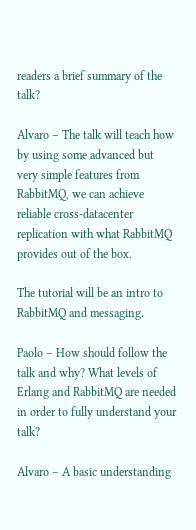readers a brief summary of the talk?

Alvaro – The talk will teach how by using some advanced but very simple features from RabbitMQ, we can achieve reliable cross-datacenter replication with what RabbitMQ provides out of the box.

The tutorial will be an intro to RabbitMQ and messaging.

Paolo – How should follow the talk and why? What levels of Erlang and RabbitMQ are needed in order to fully understand your talk?

Alvaro – A basic understanding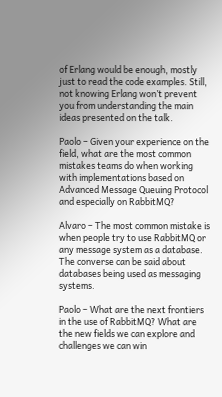of Erlang would be enough, mostly just to read the code examples. Still, not knowing Erlang won’t prevent you from understanding the main ideas presented on the talk.

Paolo – Given your experience on the field, what are the most common mistakes teams do when working with implementations based on Advanced Message Queuing Protocol and especially on RabbitMQ?

Alvaro – The most common mistake is when people try to use RabbitMQ or any message system as a database. The converse can be said about databases being used as messaging systems.

Paolo – What are the next frontiers in the use of RabbitMQ? What are the new fields we can explore and challenges we can win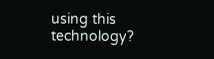using this technology?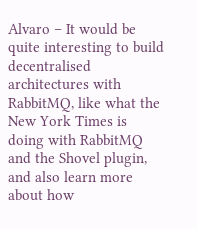Alvaro – It would be quite interesting to build decentralised architectures with RabbitMQ, like what the New York Times is doing with RabbitMQ and the Shovel plugin, and also learn more about how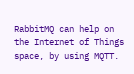RabbitMQ can help on the Internet of Things space, by using MQTT.